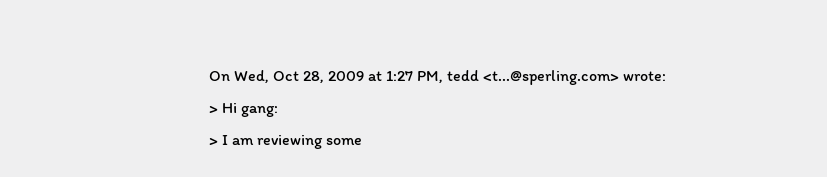On Wed, Oct 28, 2009 at 1:27 PM, tedd <t...@sperling.com> wrote:
> Hi gang:
> I am reviewing some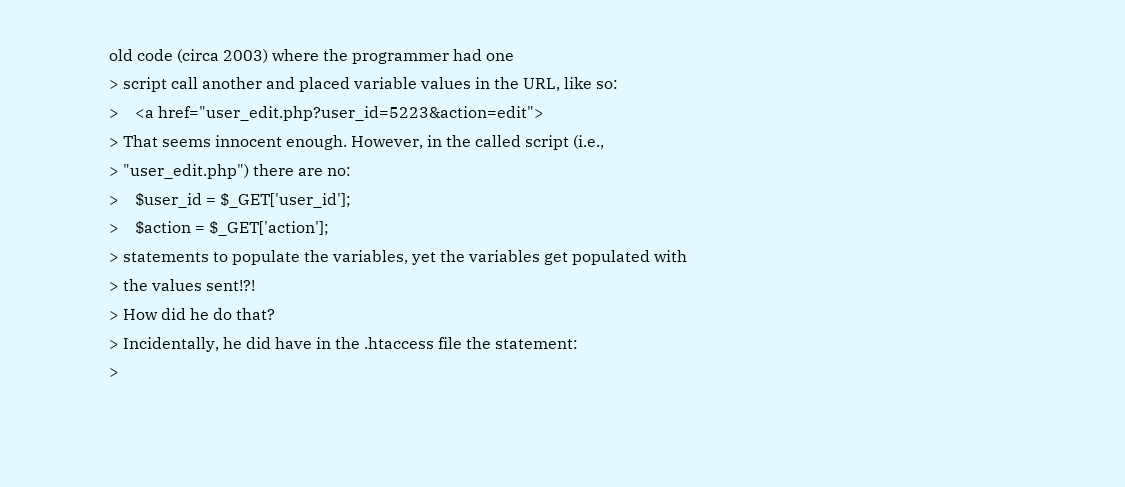old code (circa 2003) where the programmer had one
> script call another and placed variable values in the URL, like so:
>    <a href="user_edit.php?user_id=5223&action=edit">
> That seems innocent enough. However, in the called script (i.e.,
> "user_edit.php") there are no:
>    $user_id = $_GET['user_id'];
>    $action = $_GET['action'];
> statements to populate the variables, yet the variables get populated with
> the values sent!?!
> How did he do that?
> Incidentally, he did have in the .htaccess file the statement:
>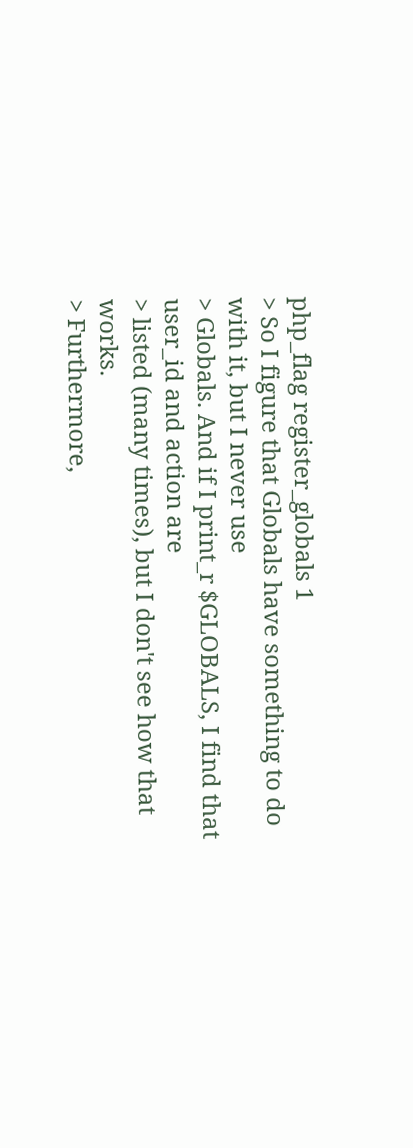php_flag register_globals 1
> So I figure that Globals have something to do with it, but I never use
> Globals. And if I print_r $GLOBALS, I find that user_id and action are
> listed (many times), but I don't see how that works.
> Furthermore,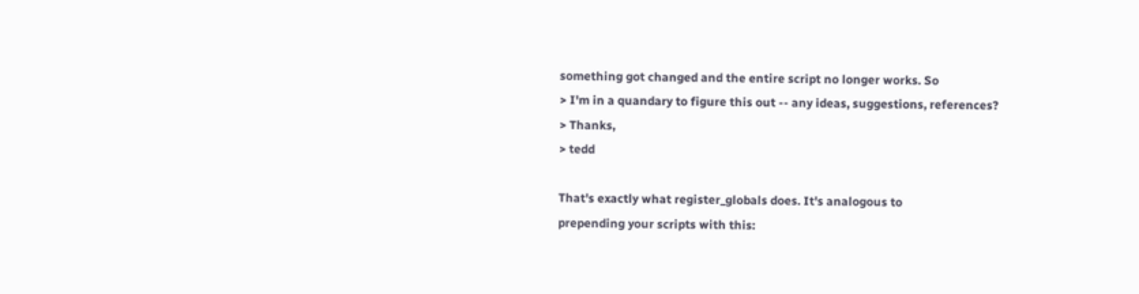something got changed and the entire script no longer works. So
> I'm in a quandary to figure this out -- any ideas, suggestions, references?
> Thanks,
> tedd

That's exactly what register_globals does. It's analogous to
prepending your scripts with this: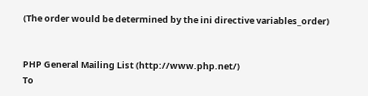(The order would be determined by the ini directive variables_order)


PHP General Mailing List (http://www.php.net/)
To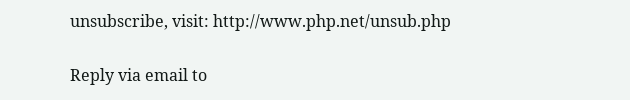unsubscribe, visit: http://www.php.net/unsub.php

Reply via email to